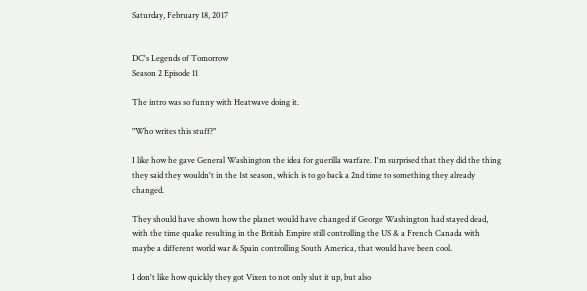Saturday, February 18, 2017


DC's Legends of Tomorrow
Season 2 Episode 11

The intro was so funny with Heatwave doing it.

"Who writes this stuff?"

I like how he gave General Washington the idea for guerilla warfare. I'm surprised that they did the thing they said they wouldn't in the 1st season, which is to go back a 2nd time to something they already changed.

They should have shown how the planet would have changed if George Washington had stayed dead, with the time quake resulting in the British Empire still controlling the US & a French Canada with maybe a different world war & Spain controlling South America, that would have been cool.

I don't like how quickly they got Vixen to not only slut it up, but also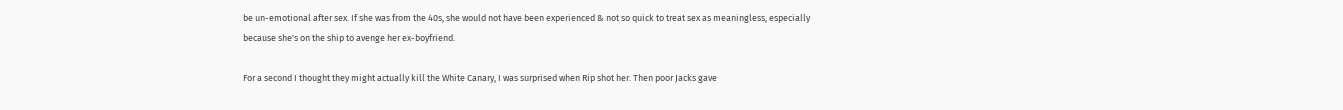be un-emotional after sex. If she was from the 40s, she would not have been experienced & not so quick to treat sex as meaningless, especially because she's on the ship to avenge her ex-boyfriend.

For a second I thought they might actually kill the White Canary, I was surprised when Rip shot her. Then poor Jacks gave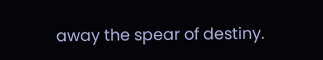away the spear of destiny.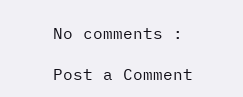No comments :

Post a Comment